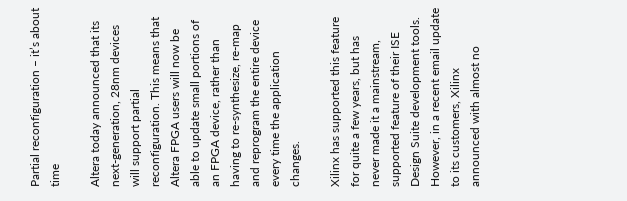Partial reconfiguration – it’s about time

Altera today announced that its next-generation, 28nm devices will support partial reconfiguration. This means that Altera FPGA users will now be able to update small portions of an FPGA device, rather than having to re-synthesize, re-map and reprogram the entire device every time the application changes.

Xilinx has supported this feature for quite a few years, but has never made it a mainstream, supported feature of their ISE Design Suite development tools. However, in a recent email update to its customers, Xilinx announced with almost no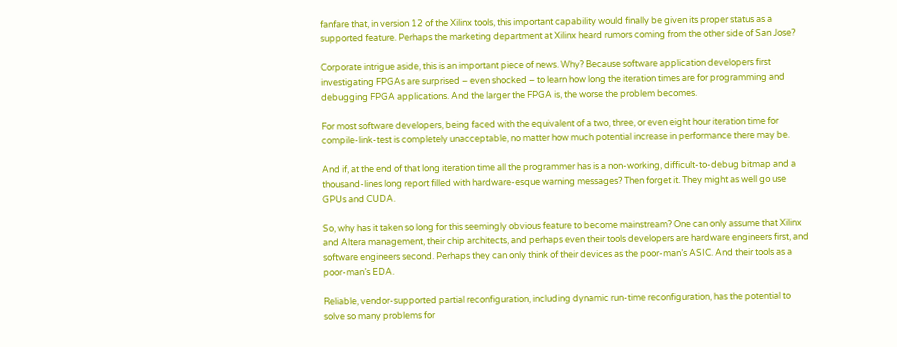fanfare that, in version 12 of the Xilinx tools, this important capability would finally be given its proper status as a supported feature. Perhaps the marketing department at Xilinx heard rumors coming from the other side of San Jose?

Corporate intrigue aside, this is an important piece of news. Why? Because software application developers first investigating FPGAs are surprised – even shocked – to learn how long the iteration times are for programming and debugging FPGA applications. And the larger the FPGA is, the worse the problem becomes.

For most software developers, being faced with the equivalent of a two, three, or even eight hour iteration time for compile-link-test is completely unacceptable, no matter how much potential increase in performance there may be.

And if, at the end of that long iteration time all the programmer has is a non-working, difficult-to-debug bitmap and a thousand-lines long report filled with hardware-esque warning messages? Then forget it. They might as well go use GPUs and CUDA.

So, why has it taken so long for this seemingly obvious feature to become mainstream? One can only assume that Xilinx and Altera management, their chip architects, and perhaps even their tools developers are hardware engineers first, and software engineers second. Perhaps they can only think of their devices as the poor-man’s ASIC. And their tools as a poor-man’s EDA.

Reliable, vendor-supported partial reconfiguration, including dynamic run-time reconfiguration, has the potential to solve so many problems for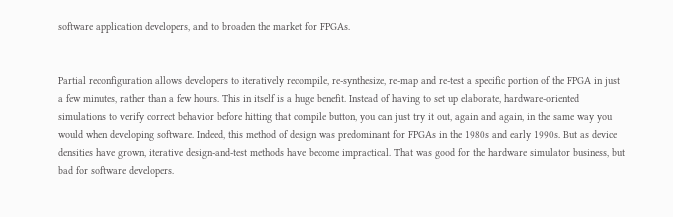software application developers, and to broaden the market for FPGAs.


Partial reconfiguration allows developers to iteratively recompile, re-synthesize, re-map and re-test a specific portion of the FPGA in just a few minutes, rather than a few hours. This in itself is a huge benefit. Instead of having to set up elaborate, hardware-oriented simulations to verify correct behavior before hitting that compile button, you can just try it out, again and again, in the same way you would when developing software. Indeed, this method of design was predominant for FPGAs in the 1980s and early 1990s. But as device densities have grown, iterative design-and-test methods have become impractical. That was good for the hardware simulator business, but bad for software developers.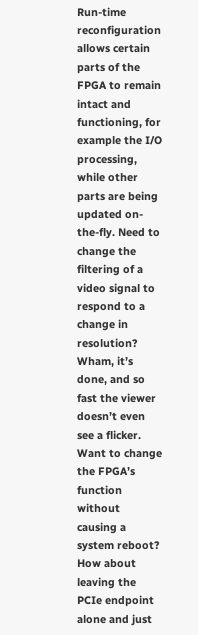Run-time reconfiguration allows certain parts of the FPGA to remain intact and functioning, for example the I/O processing, while other parts are being updated on-the-fly. Need to change the filtering of a video signal to respond to a change in resolution? Wham, it’s done, and so fast the viewer doesn’t even see a flicker. Want to change the FPGA’s function without causing a system reboot? How about leaving the PCIe endpoint alone and just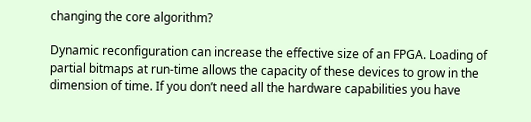changing the core algorithm?

Dynamic reconfiguration can increase the effective size of an FPGA. Loading of partial bitmaps at run-time allows the capacity of these devices to grow in the dimension of time. If you don’t need all the hardware capabilities you have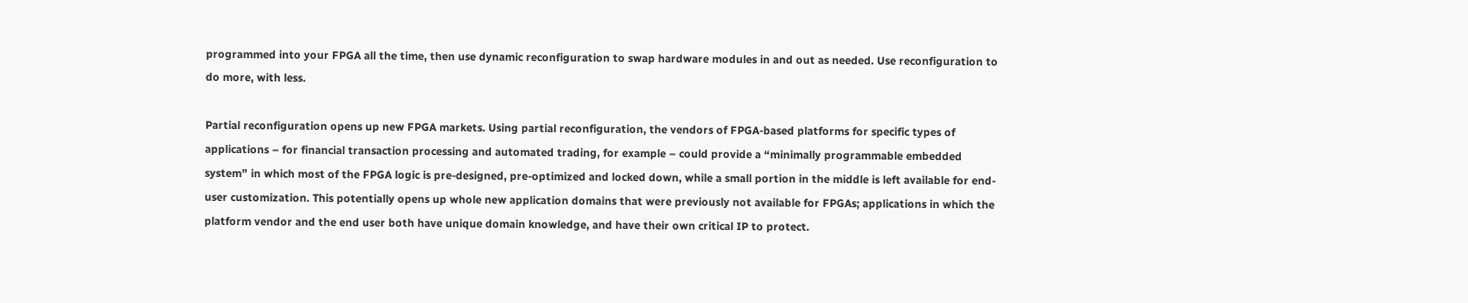programmed into your FPGA all the time, then use dynamic reconfiguration to swap hardware modules in and out as needed. Use reconfiguration to do more, with less.

Partial reconfiguration opens up new FPGA markets. Using partial reconfiguration, the vendors of FPGA-based platforms for specific types of applications – for financial transaction processing and automated trading, for example – could provide a “minimally programmable embedded system” in which most of the FPGA logic is pre-designed, pre-optimized and locked down, while a small portion in the middle is left available for end-user customization. This potentially opens up whole new application domains that were previously not available for FPGAs; applications in which the platform vendor and the end user both have unique domain knowledge, and have their own critical IP to protect.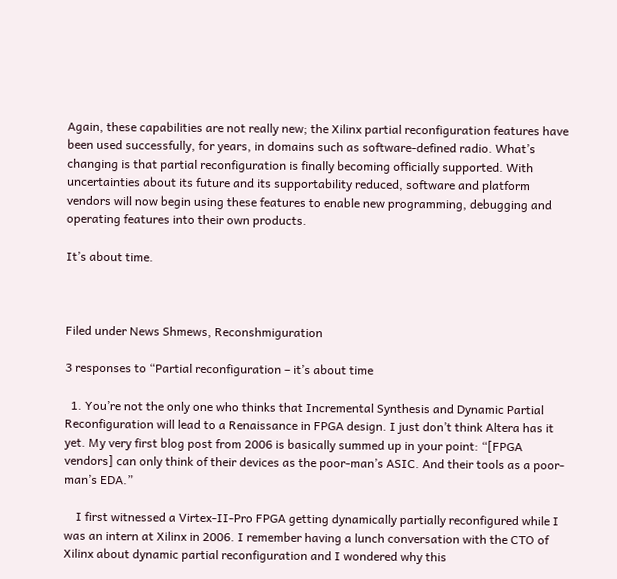Again, these capabilities are not really new; the Xilinx partial reconfiguration features have been used successfully, for years, in domains such as software-defined radio. What’s changing is that partial reconfiguration is finally becoming officially supported. With uncertainties about its future and its supportability reduced, software and platform vendors will now begin using these features to enable new programming, debugging and operating features into their own products.

It’s about time.



Filed under News Shmews, Reconshmiguration

3 responses to “Partial reconfiguration – it’s about time

  1. You’re not the only one who thinks that Incremental Synthesis and Dynamic Partial Reconfiguration will lead to a Renaissance in FPGA design. I just don’t think Altera has it yet. My very first blog post from 2006 is basically summed up in your point: “[FPGA vendors] can only think of their devices as the poor-man’s ASIC. And their tools as a poor-man’s EDA.”

    I first witnessed a Virtex-II-Pro FPGA getting dynamically partially reconfigured while I was an intern at Xilinx in 2006. I remember having a lunch conversation with the CTO of Xilinx about dynamic partial reconfiguration and I wondered why this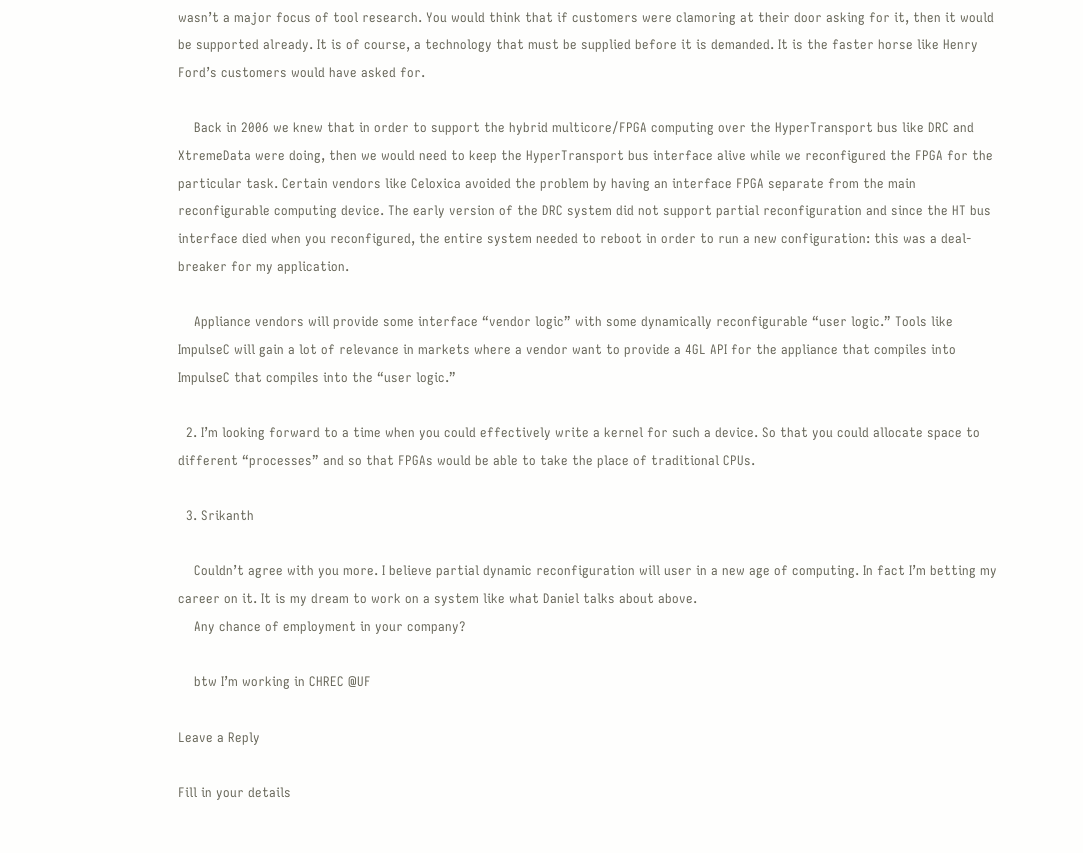wasn’t a major focus of tool research. You would think that if customers were clamoring at their door asking for it, then it would be supported already. It is of course, a technology that must be supplied before it is demanded. It is the faster horse like Henry Ford’s customers would have asked for.

    Back in 2006 we knew that in order to support the hybrid multicore/FPGA computing over the HyperTransport bus like DRC and XtremeData were doing, then we would need to keep the HyperTransport bus interface alive while we reconfigured the FPGA for the particular task. Certain vendors like Celoxica avoided the problem by having an interface FPGA separate from the main reconfigurable computing device. The early version of the DRC system did not support partial reconfiguration and since the HT bus interface died when you reconfigured, the entire system needed to reboot in order to run a new configuration: this was a deal-breaker for my application.

    Appliance vendors will provide some interface “vendor logic” with some dynamically reconfigurable “user logic.” Tools like ImpulseC will gain a lot of relevance in markets where a vendor want to provide a 4GL API for the appliance that compiles into ImpulseC that compiles into the “user logic.”

  2. I’m looking forward to a time when you could effectively write a kernel for such a device. So that you could allocate space to different “processes” and so that FPGAs would be able to take the place of traditional CPUs.

  3. Srikanth

    Couldn’t agree with you more. I believe partial dynamic reconfiguration will user in a new age of computing. In fact I’m betting my career on it. It is my dream to work on a system like what Daniel talks about above.
    Any chance of employment in your company?

    btw I’m working in CHREC @UF

Leave a Reply

Fill in your details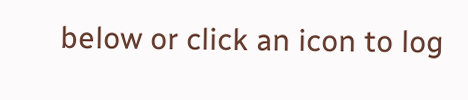below or click an icon to log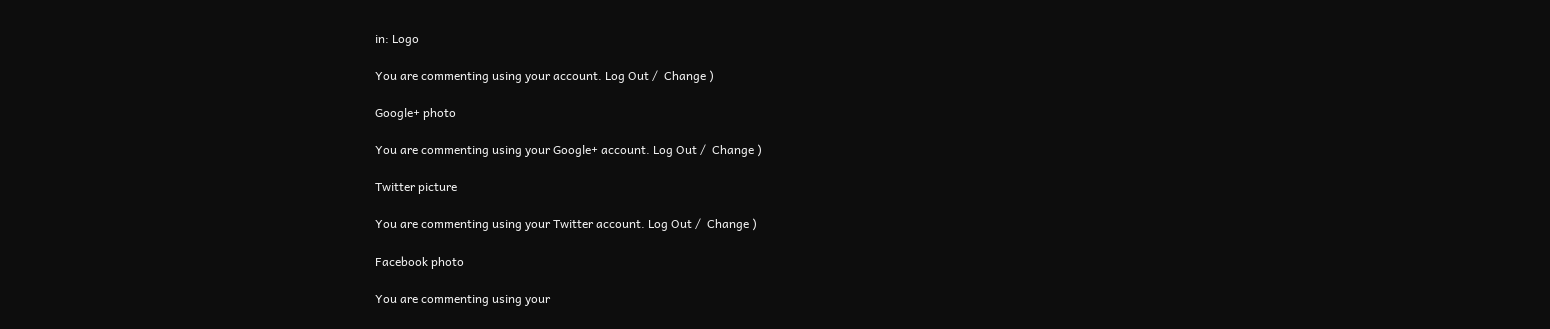in: Logo

You are commenting using your account. Log Out /  Change )

Google+ photo

You are commenting using your Google+ account. Log Out /  Change )

Twitter picture

You are commenting using your Twitter account. Log Out /  Change )

Facebook photo

You are commenting using your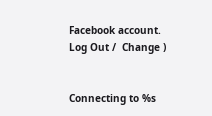Facebook account. Log Out /  Change )


Connecting to %s